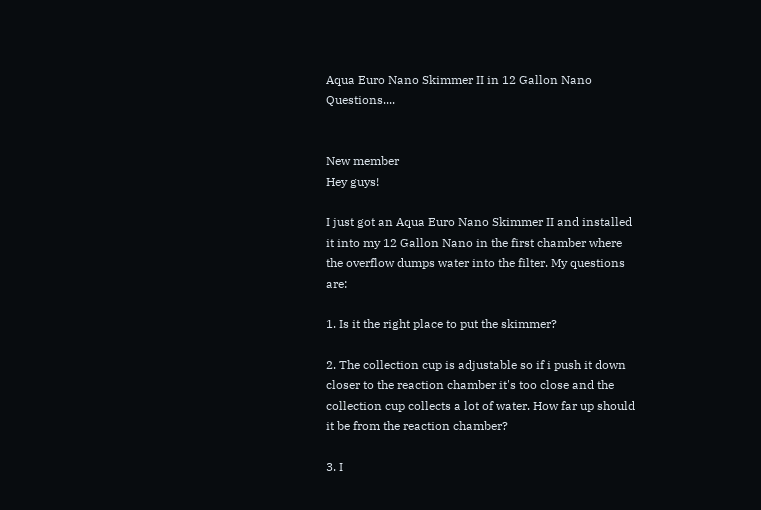Aqua Euro Nano Skimmer II in 12 Gallon Nano Questions....


New member
Hey guys!

I just got an Aqua Euro Nano Skimmer II and installed it into my 12 Gallon Nano in the first chamber where the overflow dumps water into the filter. My questions are:

1. Is it the right place to put the skimmer?

2. The collection cup is adjustable so if i push it down closer to the reaction chamber it's too close and the collection cup collects a lot of water. How far up should it be from the reaction chamber?

3. I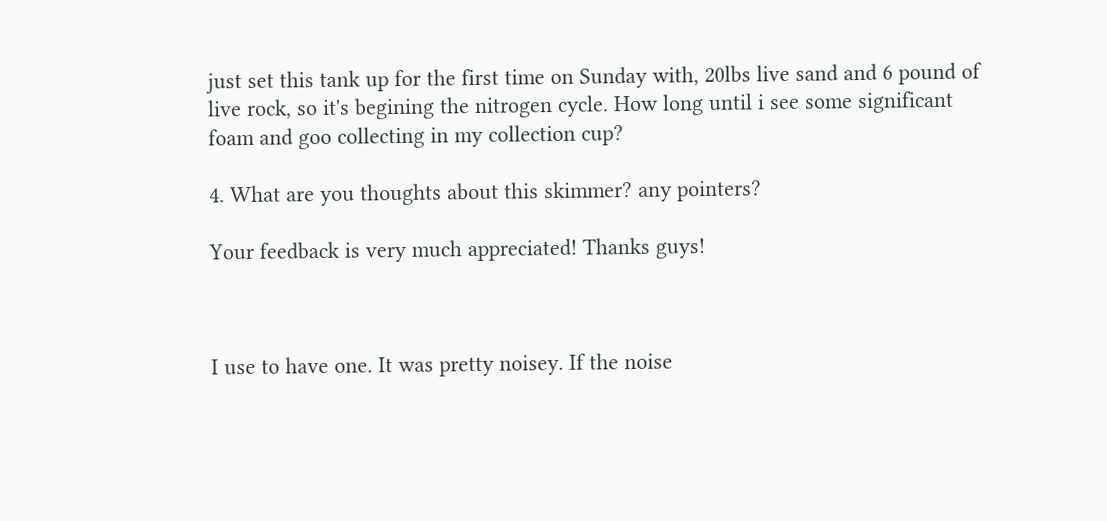just set this tank up for the first time on Sunday with, 20lbs live sand and 6 pound of live rock, so it's begining the nitrogen cycle. How long until i see some significant foam and goo collecting in my collection cup?

4. What are you thoughts about this skimmer? any pointers?

Your feedback is very much appreciated! Thanks guys!



I use to have one. It was pretty noisey. If the noise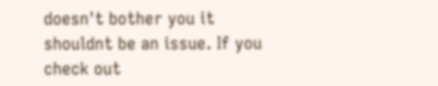doesn't bother you it shouldnt be an issue. If you check out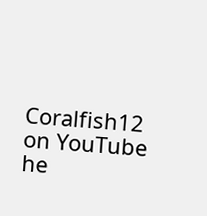Coralfish12 on YouTube he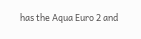has the Aqua Euro 2 and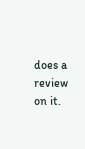does a review on it.